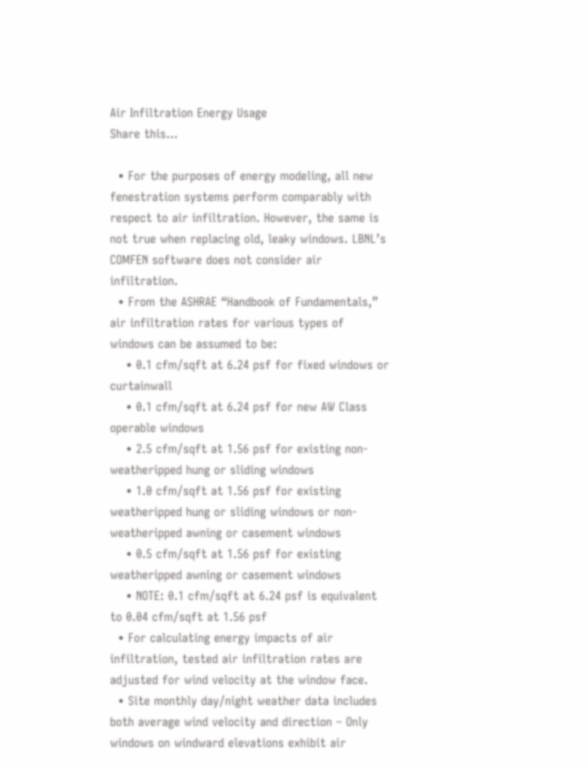Air Infiltration Energy Usage
Share this...

  • For the purposes of energy modeling, all new fenestration systems perform comparably with respect to air infiltration. However, the same is not true when replacing old, leaky windows. LBNL’s COMFEN software does not consider air infiltration.
  • From the ASHRAE “Handbook of Fundamentals,” air infiltration rates for various types of windows can be assumed to be:
    • 0.1 cfm/sqft at 6.24 psf for fixed windows or curtainwall
    • 0.1 cfm/sqft at 6.24 psf for new AW Class operable windows
    • 2.5 cfm/sqft at 1.56 psf for existing non-weatheripped hung or sliding windows
    • 1.0 cfm/sqft at 1.56 psf for existing weatheripped hung or sliding windows or non-weatheripped awning or casement windows
    • 0.5 cfm/sqft at 1.56 psf for existing weatheripped awning or casement windows
    • NOTE: 0.1 cfm/sqft at 6.24 psf is equivalent to 0.04 cfm/sqft at 1.56 psf
  • For calculating energy impacts of air infiltration, tested air infiltration rates are adjusted for wind velocity at the window face.
  • Site monthly day/night weather data includes both average wind velocity and direction – Only windows on windward elevations exhibit air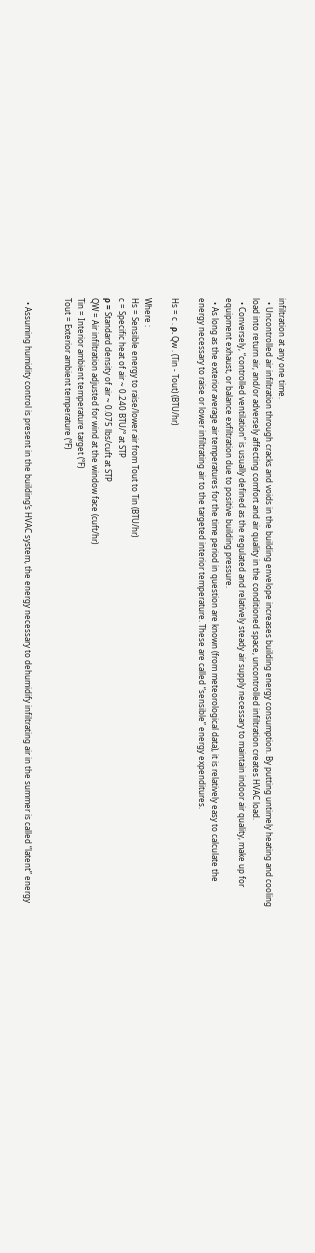infiltration at any one time.
  • Uncontrolled air infiltration through cracks and voids in the building envelope increases building energy consumption. By putting untimely heating and cooling load into return air, and/or adversely affecting comfort and air quality in the conditioned space, uncontrolled infiltration creates HVAC load.
  • Conversely, “controlled ventilation” is usually defined as the regulated and relatively steady air supply necessary to maintain indoor air quality, make up for equipment exhaust, or balance exfiltration due to positive building pressure.
  • As long as the exterior average air temperatures for the time period in question are known (from meteorological data), it is relatively easy to calculate the energy necessary to raise or lower infiltrating air to the targeted interior temperature. These are called “sensible” energy expenditures.

Hs = c . ρ. Qw . (Tin - Tout) (BTU/hr)

Where :
Hs = Sensible energy to raise/lower air from Tout to Tin (BTU/hr)
c = Specific heat of air ~ 0.240 BTU/° at STP
ρ = Standard density of air ~ 0.075 lbs/cuft at STP
QW = Air infiltration adjusted for wind at the window face (cuft/hr)
Tin = Interior ambient temperature target (°F)
Tout = Exterior ambient temperature (°F)


  • Assuming humidity control is present in the building’s HVAC system, the energy necessary to dehumidify infiltrating air in the summer is called “latent” energy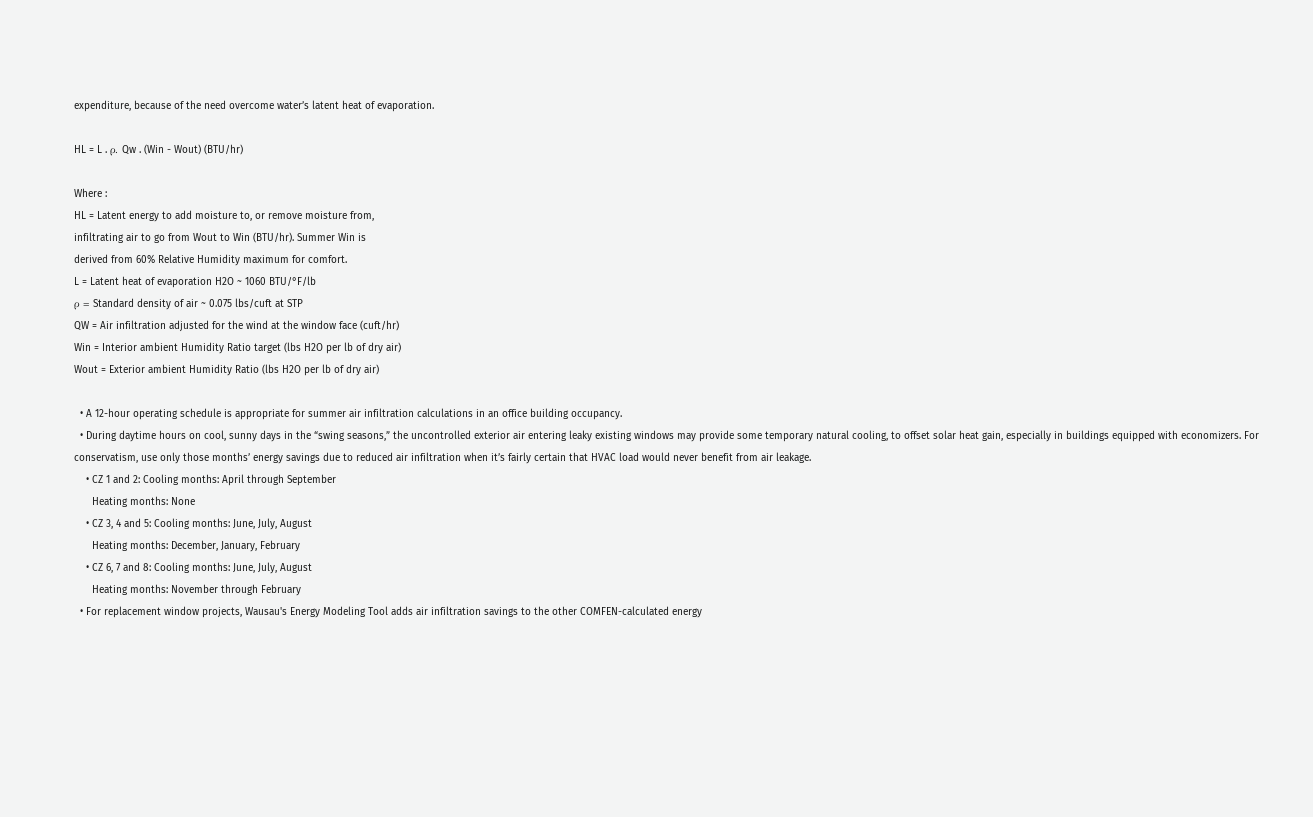expenditure, because of the need overcome water’s latent heat of evaporation.

HL = L . ρ. Qw . (Win - Wout) (BTU/hr)

Where :
HL = Latent energy to add moisture to, or remove moisture from,
infiltrating air to go from Wout to Win (BTU/hr). Summer Win is
derived from 60% Relative Humidity maximum for comfort.
L = Latent heat of evaporation H2O ~ 1060 BTU/°F/lb
ρ = Standard density of air ~ 0.075 lbs/cuft at STP
QW = Air infiltration adjusted for the wind at the window face (cuft/hr)
Win = Interior ambient Humidity Ratio target (lbs H2O per lb of dry air)
Wout = Exterior ambient Humidity Ratio (lbs H2O per lb of dry air)

  • A 12-hour operating schedule is appropriate for summer air infiltration calculations in an office building occupancy.
  • During daytime hours on cool, sunny days in the “swing seasons,” the uncontrolled exterior air entering leaky existing windows may provide some temporary natural cooling, to offset solar heat gain, especially in buildings equipped with economizers. For conservatism, use only those months’ energy savings due to reduced air infiltration when it’s fairly certain that HVAC load would never benefit from air leakage.
    • CZ 1 and 2: Cooling months: April through September
      Heating months: None
    • CZ 3, 4 and 5: Cooling months: June, July, August
      Heating months: December, January, February
    • CZ 6, 7 and 8: Cooling months: June, July, August
      Heating months: November through February
  • For replacement window projects, Wausau's Energy Modeling Tool adds air infiltration savings to the other COMFEN-calculated energy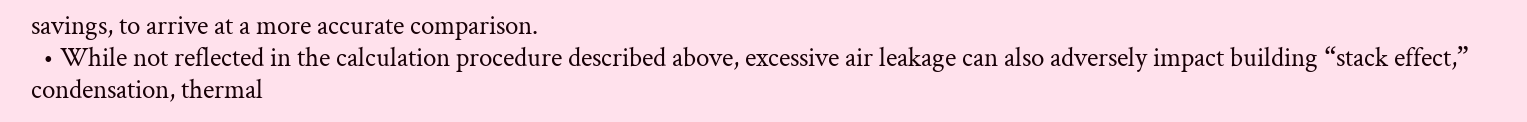savings, to arrive at a more accurate comparison.
  • While not reflected in the calculation procedure described above, excessive air leakage can also adversely impact building “stack effect,” condensation, thermal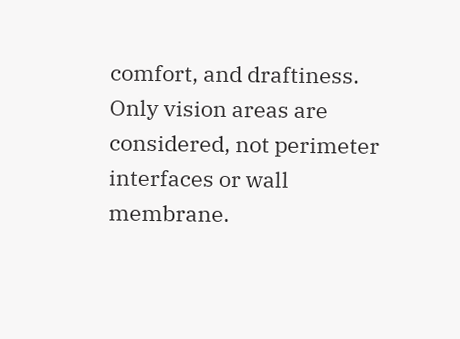comfort, and draftiness. Only vision areas are considered, not perimeter interfaces or wall membrane.